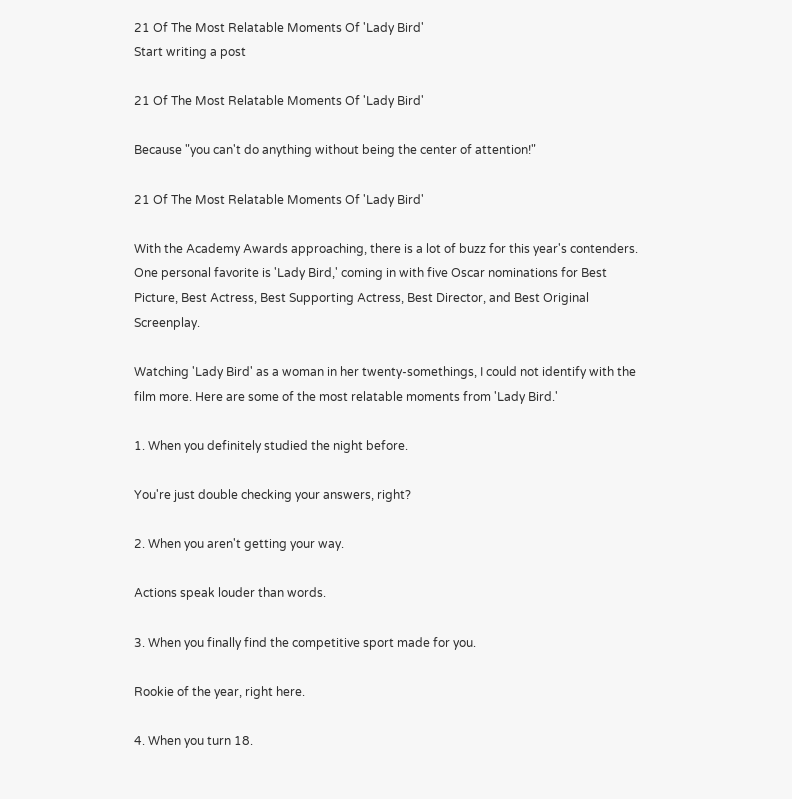21 Of The Most Relatable Moments Of 'Lady Bird'
Start writing a post

21 Of The Most Relatable Moments Of 'Lady Bird'

Because "you can't do anything without being the center of attention!"

21 Of The Most Relatable Moments Of 'Lady Bird'

With the Academy Awards approaching, there is a lot of buzz for this year's contenders. One personal favorite is 'Lady Bird,' coming in with five Oscar nominations for Best Picture, Best Actress, Best Supporting Actress, Best Director, and Best Original Screenplay.

Watching 'Lady Bird' as a woman in her twenty-somethings, I could not identify with the film more. Here are some of the most relatable moments from 'Lady Bird.'

1. When you definitely studied the night before.

You're just double checking your answers, right?

2. When you aren't getting your way.

Actions speak louder than words.

3. When you finally find the competitive sport made for you.

Rookie of the year, right here.

4. When you turn 18.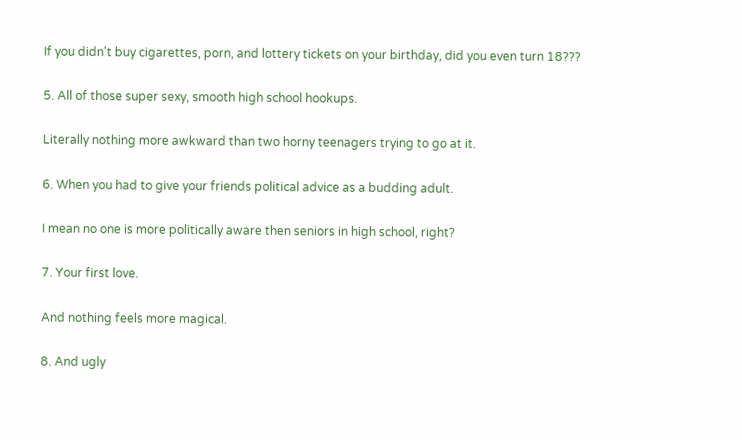If you didn't buy cigarettes, porn, and lottery tickets on your birthday, did you even turn 18???

5. All of those super sexy, smooth high school hookups.

Literally nothing more awkward than two horny teenagers trying to go at it.

6. When you had to give your friends political advice as a budding adult.

I mean no one is more politically aware then seniors in high school, right?

7. Your first love.

And nothing feels more magical.

8. And ugly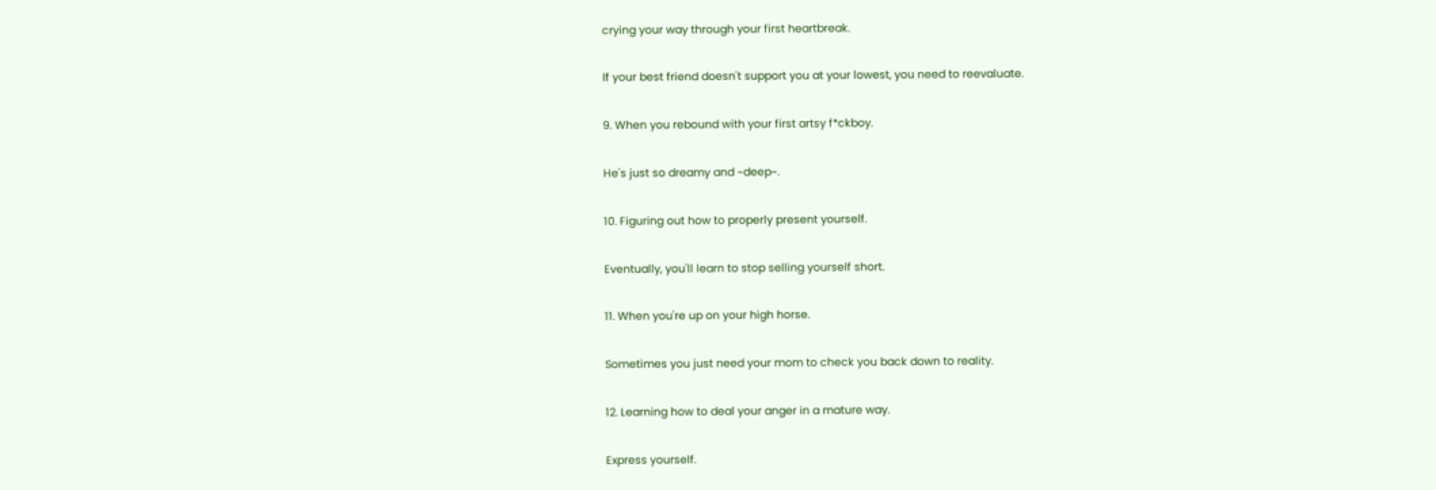crying your way through your first heartbreak.

If your best friend doesn't support you at your lowest, you need to reevaluate.

9. When you rebound with your first artsy f*ckboy.

He's just so dreamy and ~deep~.

10. Figuring out how to properly present yourself.

Eventually, you'll learn to stop selling yourself short.

11. When you're up on your high horse.

Sometimes you just need your mom to check you back down to reality.

12. Learning how to deal your anger in a mature way.

Express yourself.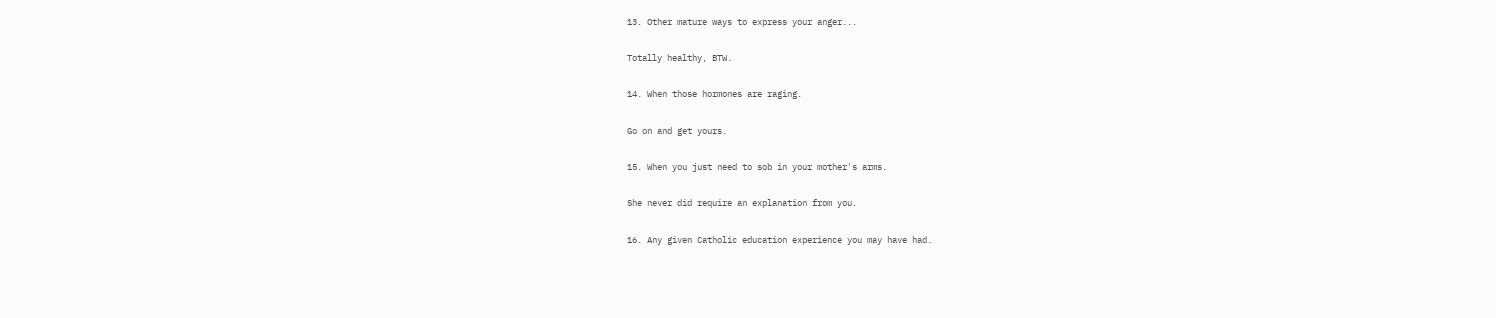13. Other mature ways to express your anger...

Totally healthy, BTW.

14. When those hormones are raging.

Go on and get yours.

15. When you just need to sob in your mother's arms.

She never did require an explanation from you.

16. Any given Catholic education experience you may have had.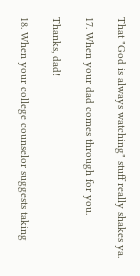That "God is always watching" stuff really shakes ya.

17. When your dad comes through for you.

Thanks, dad!

18. When your college counselor suggests taking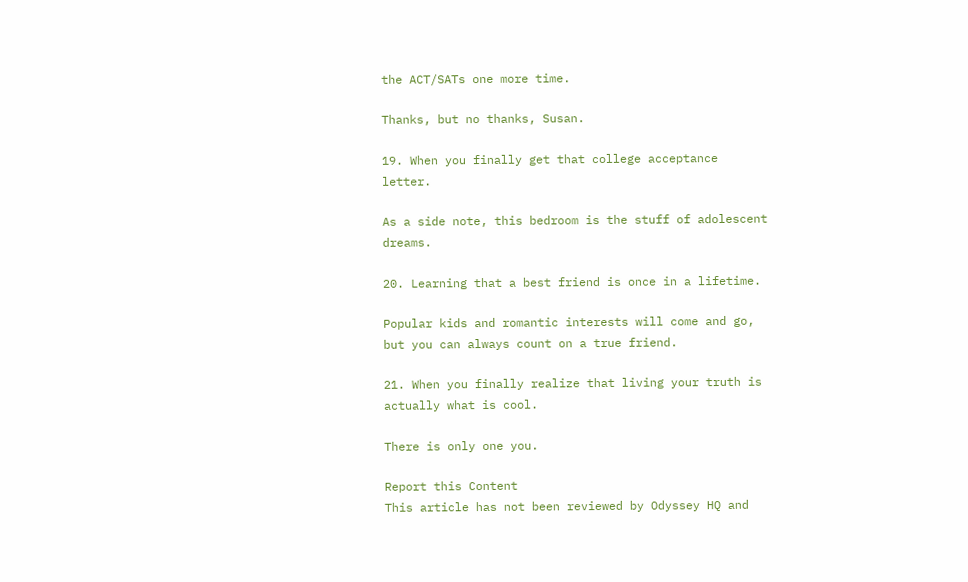the ACT/SATs one more time.

Thanks, but no thanks, Susan.

19. When you finally get that college acceptance letter.

As a side note, this bedroom is the stuff of adolescent dreams.

20. Learning that a best friend is once in a lifetime.

Popular kids and romantic interests will come and go, but you can always count on a true friend.

21. When you finally realize that living your truth is actually what is cool.

There is only one you.

Report this Content
This article has not been reviewed by Odyssey HQ and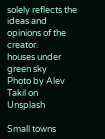solely reflects the ideas and opinions of the creator.
houses under green sky
Photo by Alev Takil on Unsplash

Small towns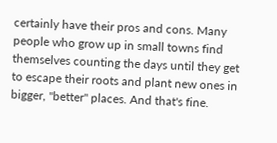certainly have their pros and cons. Many people who grow up in small towns find themselves counting the days until they get to escape their roots and plant new ones in bigger, "better" places. And that's fine.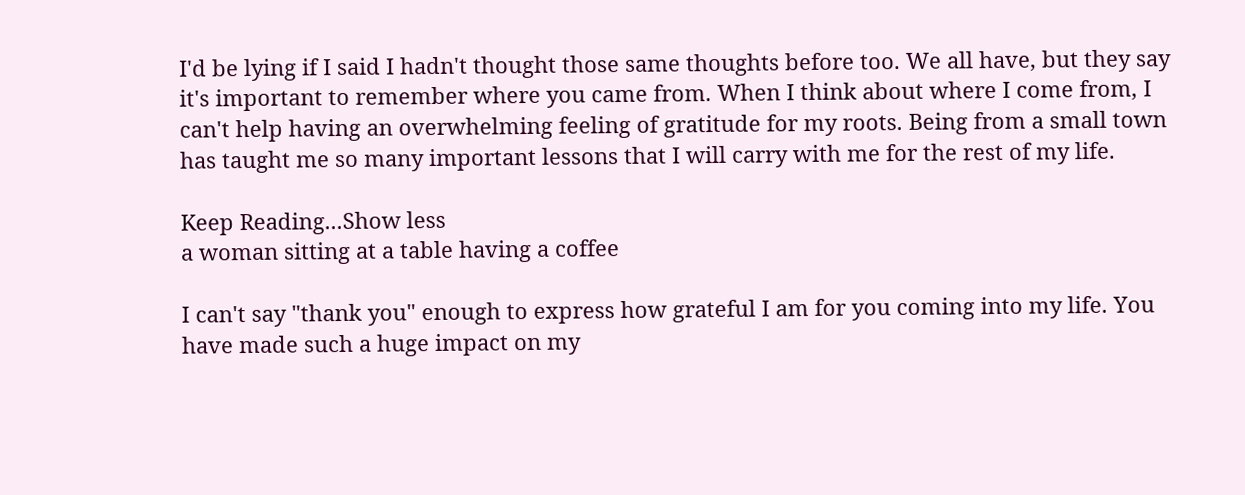I'd be lying if I said I hadn't thought those same thoughts before too. We all have, but they say it's important to remember where you came from. When I think about where I come from, I can't help having an overwhelming feeling of gratitude for my roots. Being from a small town has taught me so many important lessons that I will carry with me for the rest of my life.

Keep Reading...Show less
a woman sitting at a table having a coffee

I can't say "thank you" enough to express how grateful I am for you coming into my life. You have made such a huge impact on my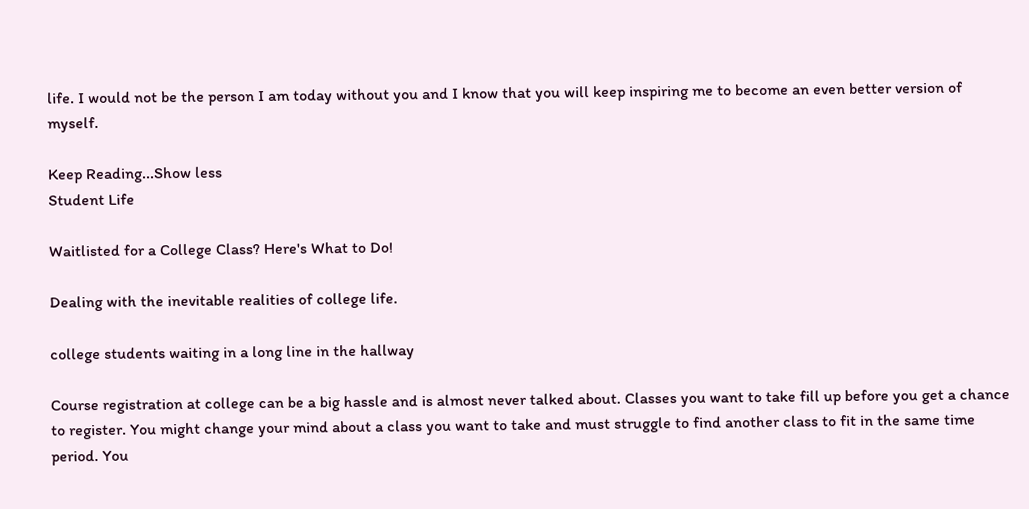life. I would not be the person I am today without you and I know that you will keep inspiring me to become an even better version of myself.

Keep Reading...Show less
Student Life

Waitlisted for a College Class? Here's What to Do!

Dealing with the inevitable realities of college life.

college students waiting in a long line in the hallway

Course registration at college can be a big hassle and is almost never talked about. Classes you want to take fill up before you get a chance to register. You might change your mind about a class you want to take and must struggle to find another class to fit in the same time period. You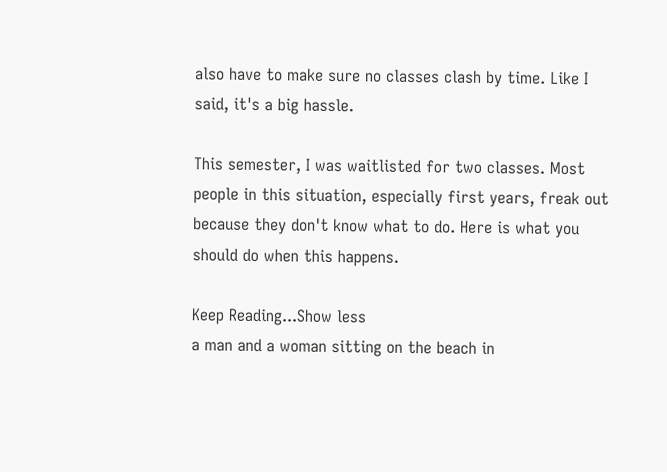also have to make sure no classes clash by time. Like I said, it's a big hassle.

This semester, I was waitlisted for two classes. Most people in this situation, especially first years, freak out because they don't know what to do. Here is what you should do when this happens.

Keep Reading...Show less
a man and a woman sitting on the beach in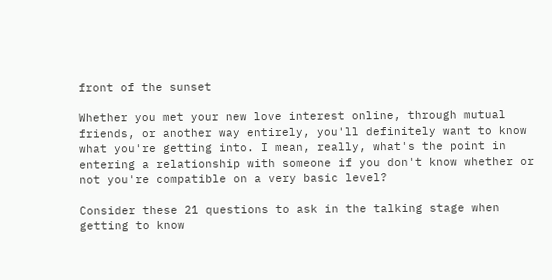front of the sunset

Whether you met your new love interest online, through mutual friends, or another way entirely, you'll definitely want to know what you're getting into. I mean, really, what's the point in entering a relationship with someone if you don't know whether or not you're compatible on a very basic level?

Consider these 21 questions to ask in the talking stage when getting to know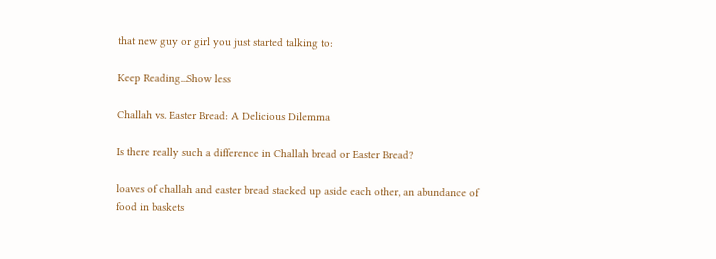that new guy or girl you just started talking to:

Keep Reading...Show less

Challah vs. Easter Bread: A Delicious Dilemma

Is there really such a difference in Challah bread or Easter Bread?

loaves of challah and easter bread stacked up aside each other, an abundance of food in baskets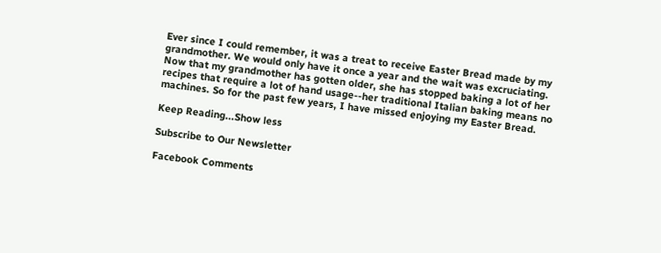Ever since I could remember, it was a treat to receive Easter Bread made by my grandmother. We would only have it once a year and the wait was excruciating. Now that my grandmother has gotten older, she has stopped baking a lot of her recipes that require a lot of hand usage--her traditional Italian baking means no machines. So for the past few years, I have missed enjoying my Easter Bread.

Keep Reading...Show less

Subscribe to Our Newsletter

Facebook Comments